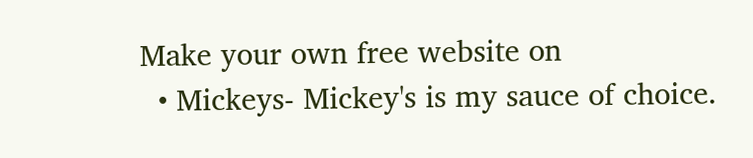Make your own free website on
  • Mickeys- Mickey's is my sauce of choice.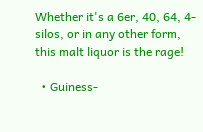Whether it's a 6er, 40, 64, 4-silos, or in any other form, this malt liquor is the rage!

  • Guiness-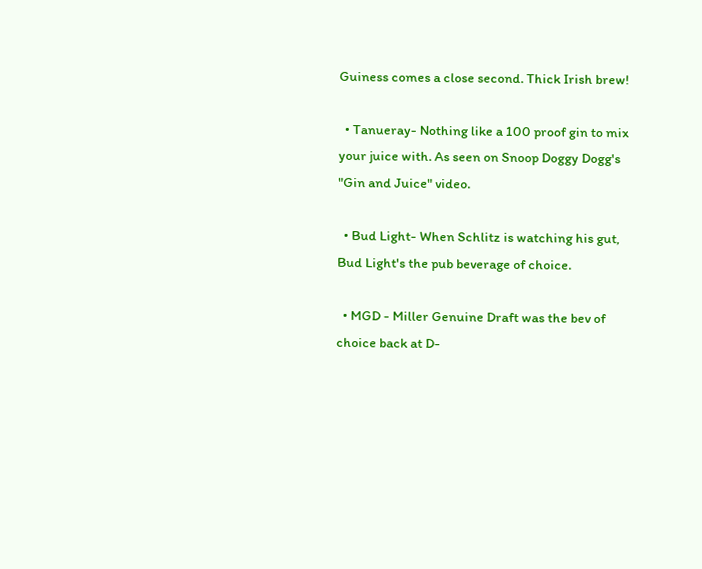Guiness comes a close second. Thick Irish brew!

  • Tanueray- Nothing like a 100 proof gin to mix your juice with. As seen on Snoop Doggy Dogg's "Gin and Juice" video.

  • Bud Light- When Schlitz is watching his gut, Bud Light's the pub beverage of choice.

  • MGD - Miller Genuine Draft was the bev of choice back at D-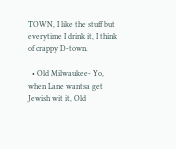TOWN, I like the stuff but everytime I drink it, I think of crappy D-town.

  • Old Milwaukee- Yo, when Lane wantsa get Jewish wit it, Old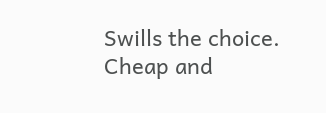Swills the choice. Cheap and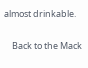almost drinkable.

    Back to the Mack